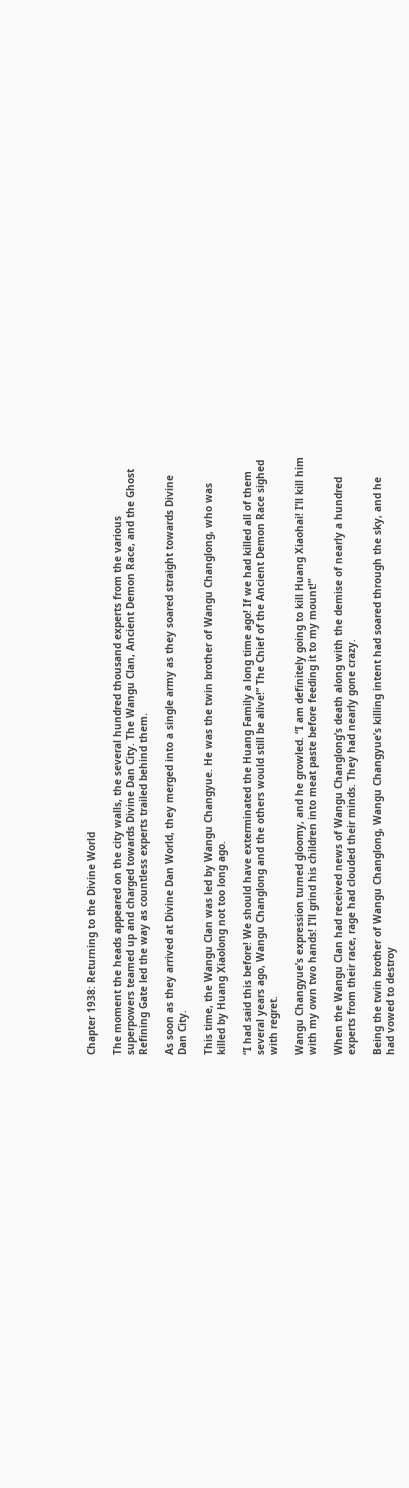Chapter 1938: Returning to the Divine World

The moment the heads appeared on the city walls, the several hundred thousand experts from the various superpowers teamed up and charged towards Divine Dan City. The Wangu Clan, Ancient Demon Race, and the Ghost Refining Gate led the way as countless experts trailed behind them.

As soon as they arrived at Divine Dan World, they merged into a single army as they soared straight towards Divine Dan City.

This time, the Wangu Clan was led by Wangu Changyue. He was the twin brother of Wangu Changlong, who was killed by Huang Xiaolong not too long ago.

“I had said this before! We should have exterminated the Huang Family a long time ago! If we had killed all of them several years ago, Wangu Changlong and the others would still be alive!” The Chief of the Ancient Demon Race sighed with regret.

Wangu Changyue’s expression turned gloomy, and he growled. “I am definitely going to kill Huang Xiaohai! I’ll kill him with my own two hands! I’ll grind his children into meat paste before feeding it to my mount!”

When the Wangu Clan had received news of Wangu Changlong’s death along with the demise of nearly a hundred experts from their race, rage had clouded their minds. They had nearly gone crazy.

Being the twin brother of Wangu Changlong, Wangu Changyue’s killing intent had soared through the sky, and he had vowed to destroy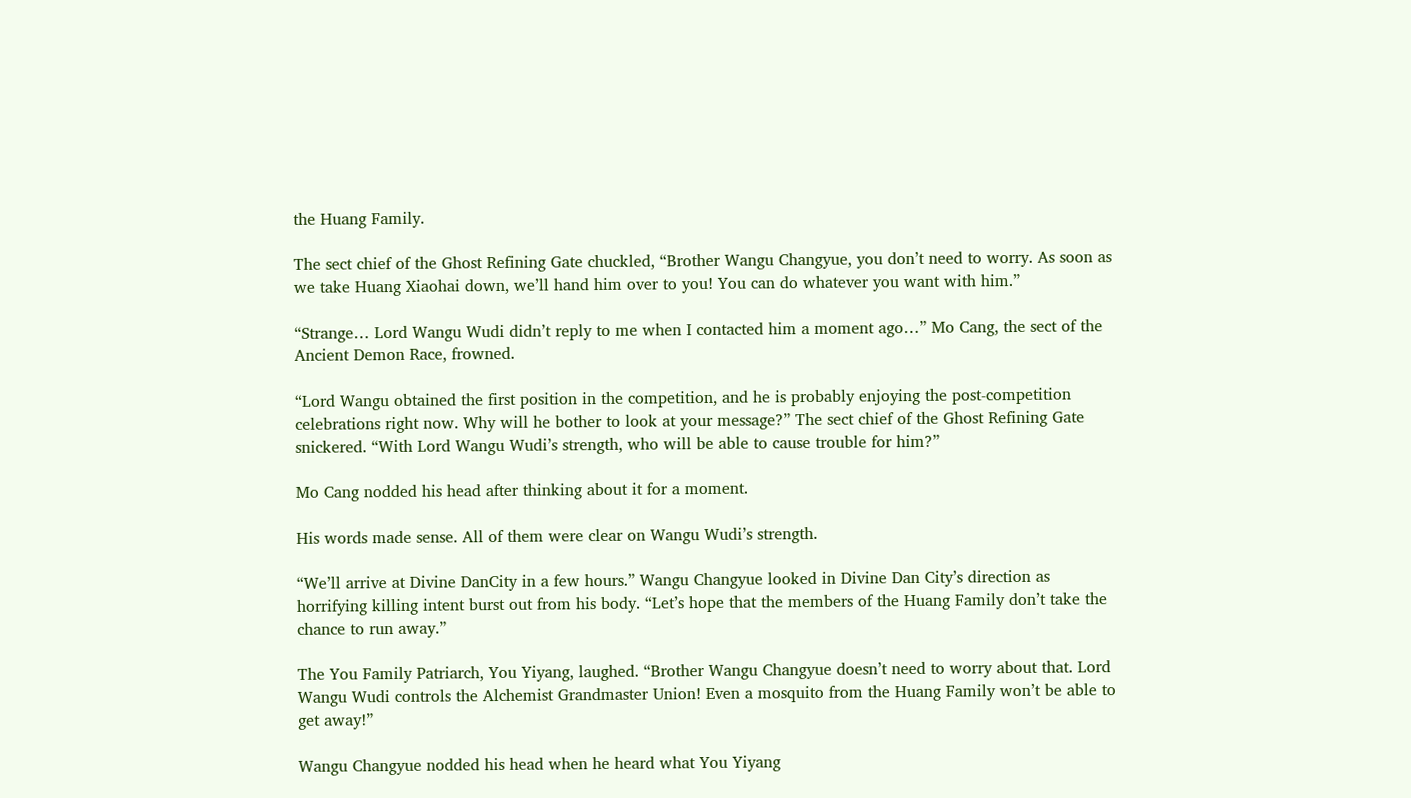the Huang Family.

The sect chief of the Ghost Refining Gate chuckled, “Brother Wangu Changyue, you don’t need to worry. As soon as we take Huang Xiaohai down, we’ll hand him over to you! You can do whatever you want with him.”

“Strange… Lord Wangu Wudi didn’t reply to me when I contacted him a moment ago…” Mo Cang, the sect of the Ancient Demon Race, frowned.

“Lord Wangu obtained the first position in the competition, and he is probably enjoying the post-competition celebrations right now. Why will he bother to look at your message?” The sect chief of the Ghost Refining Gate snickered. “With Lord Wangu Wudi’s strength, who will be able to cause trouble for him?”

Mo Cang nodded his head after thinking about it for a moment.

His words made sense. All of them were clear on Wangu Wudi’s strength.

“We’ll arrive at Divine DanCity in a few hours.” Wangu Changyue looked in Divine Dan City’s direction as horrifying killing intent burst out from his body. “Let’s hope that the members of the Huang Family don’t take the chance to run away.”

The You Family Patriarch, You Yiyang, laughed. “Brother Wangu Changyue doesn’t need to worry about that. Lord Wangu Wudi controls the Alchemist Grandmaster Union! Even a mosquito from the Huang Family won’t be able to get away!”

Wangu Changyue nodded his head when he heard what You Yiyang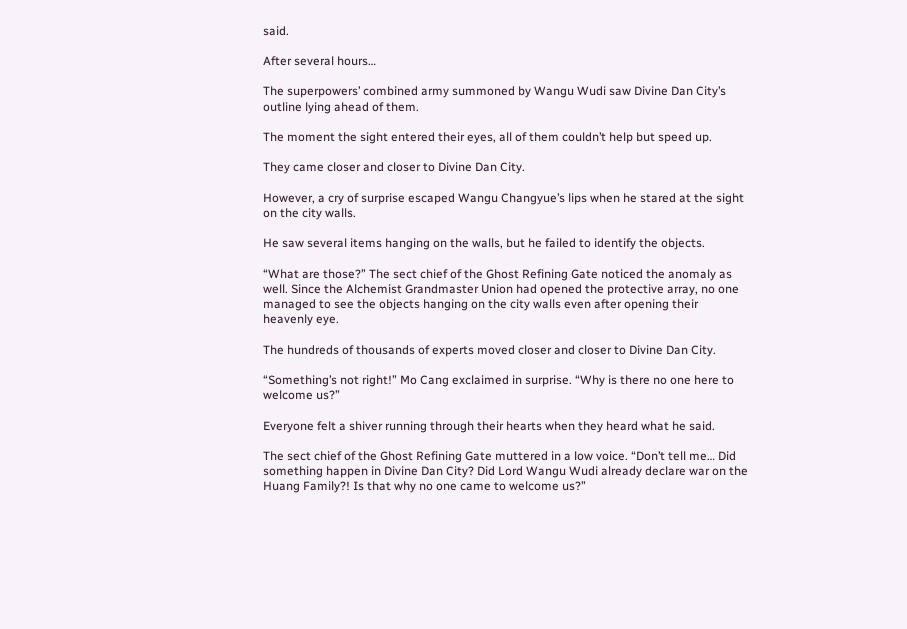said.

After several hours…

The superpowers’ combined army summoned by Wangu Wudi saw Divine Dan City’s outline lying ahead of them.

The moment the sight entered their eyes, all of them couldn’t help but speed up.

They came closer and closer to Divine Dan City.

However, a cry of surprise escaped Wangu Changyue’s lips when he stared at the sight on the city walls.

He saw several items hanging on the walls, but he failed to identify the objects.

“What are those?” The sect chief of the Ghost Refining Gate noticed the anomaly as well. Since the Alchemist Grandmaster Union had opened the protective array, no one managed to see the objects hanging on the city walls even after opening their heavenly eye.

The hundreds of thousands of experts moved closer and closer to Divine Dan City.

“Something’s not right!” Mo Cang exclaimed in surprise. “Why is there no one here to welcome us?”

Everyone felt a shiver running through their hearts when they heard what he said.

The sect chief of the Ghost Refining Gate muttered in a low voice. “Don’t tell me… Did something happen in Divine Dan City? Did Lord Wangu Wudi already declare war on the Huang Family?! Is that why no one came to welcome us?”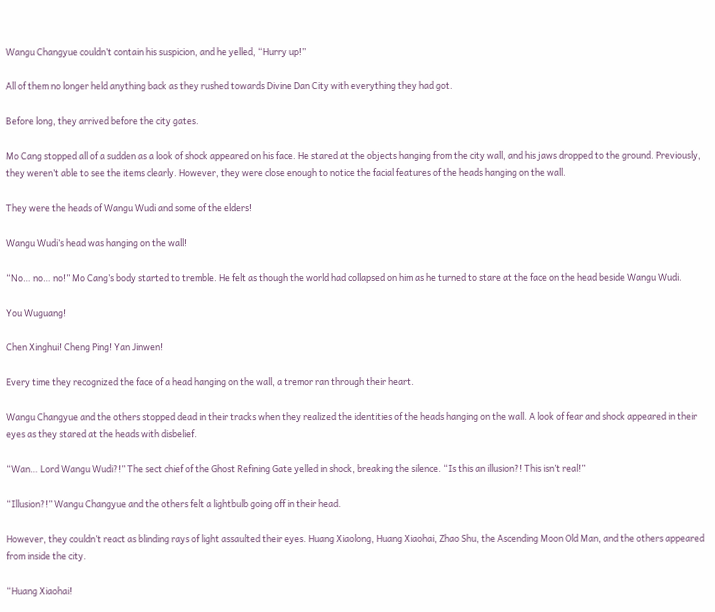Wangu Changyue couldn’t contain his suspicion, and he yelled, “Hurry up!”

All of them no longer held anything back as they rushed towards Divine Dan City with everything they had got.

Before long, they arrived before the city gates.

Mo Cang stopped all of a sudden as a look of shock appeared on his face. He stared at the objects hanging from the city wall, and his jaws dropped to the ground. Previously, they weren’t able to see the items clearly. However, they were close enough to notice the facial features of the heads hanging on the wall.

They were the heads of Wangu Wudi and some of the elders!

Wangu Wudi’s head was hanging on the wall!

“No… no… no!” Mo Cang’s body started to tremble. He felt as though the world had collapsed on him as he turned to stare at the face on the head beside Wangu Wudi.

You Wuguang!

Chen Xinghui! Cheng Ping! Yan Jinwen!

Every time they recognized the face of a head hanging on the wall, a tremor ran through their heart.

Wangu Changyue and the others stopped dead in their tracks when they realized the identities of the heads hanging on the wall. A look of fear and shock appeared in their eyes as they stared at the heads with disbelief.

“Wan… Lord Wangu Wudi?!” The sect chief of the Ghost Refining Gate yelled in shock, breaking the silence. “Is this an illusion?! This isn’t real!”

“Illusion?!” Wangu Changyue and the others felt a lightbulb going off in their head.

However, they couldn’t react as blinding rays of light assaulted their eyes. Huang Xiaolong, Huang Xiaohai, Zhao Shu, the Ascending Moon Old Man, and the others appeared from inside the city.

“Huang Xiaohai!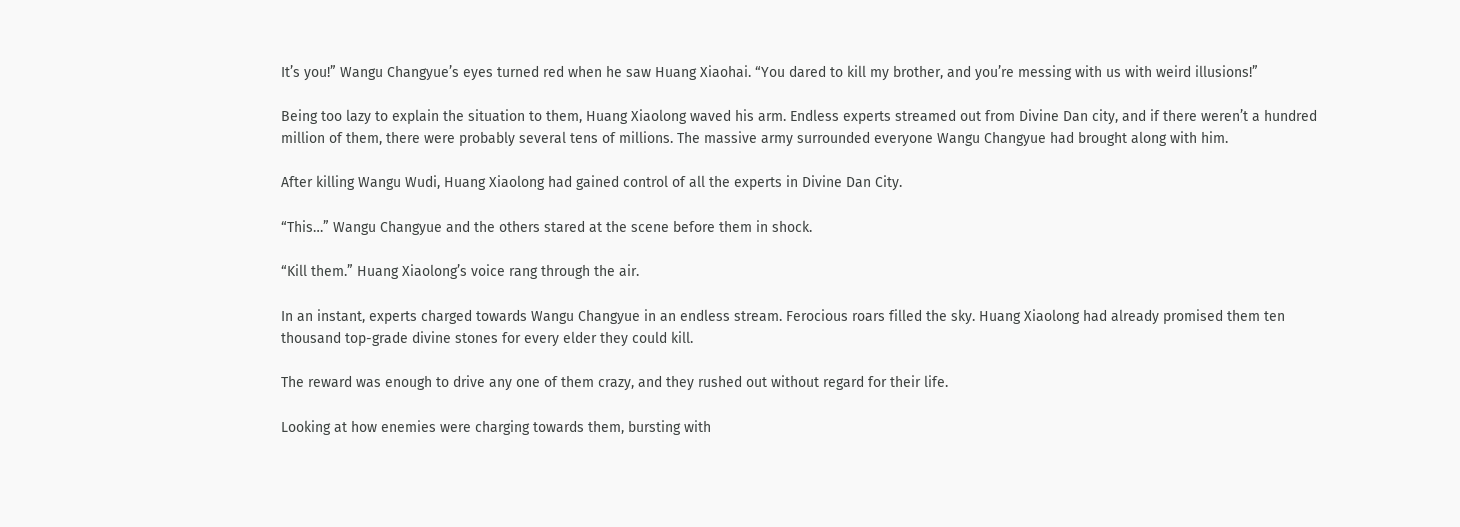It’s you!” Wangu Changyue’s eyes turned red when he saw Huang Xiaohai. “You dared to kill my brother, and you’re messing with us with weird illusions!”

Being too lazy to explain the situation to them, Huang Xiaolong waved his arm. Endless experts streamed out from Divine Dan city, and if there weren’t a hundred million of them, there were probably several tens of millions. The massive army surrounded everyone Wangu Changyue had brought along with him.

After killing Wangu Wudi, Huang Xiaolong had gained control of all the experts in Divine Dan City.

“This…” Wangu Changyue and the others stared at the scene before them in shock.

“Kill them.” Huang Xiaolong’s voice rang through the air.

In an instant, experts charged towards Wangu Changyue in an endless stream. Ferocious roars filled the sky. Huang Xiaolong had already promised them ten thousand top-grade divine stones for every elder they could kill.

The reward was enough to drive any one of them crazy, and they rushed out without regard for their life.

Looking at how enemies were charging towards them, bursting with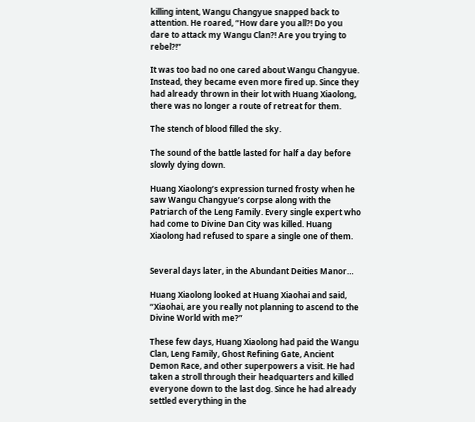killing intent, Wangu Changyue snapped back to attention. He roared, “How dare you all?! Do you dare to attack my Wangu Clan?! Are you trying to rebel?!”

It was too bad no one cared about Wangu Changyue. Instead, they became even more fired up. Since they had already thrown in their lot with Huang Xiaolong, there was no longer a route of retreat for them.

The stench of blood filled the sky.

The sound of the battle lasted for half a day before slowly dying down.

Huang Xiaolong’s expression turned frosty when he saw Wangu Changyue’s corpse along with the Patriarch of the Leng Family. Every single expert who had come to Divine Dan City was killed. Huang Xiaolong had refused to spare a single one of them.


Several days later, in the Abundant Deities Manor…

Huang Xiaolong looked at Huang Xiaohai and said, “Xiaohai, are you really not planning to ascend to the Divine World with me?”

These few days, Huang Xiaolong had paid the Wangu Clan, Leng Family, Ghost Refining Gate, Ancient Demon Race, and other superpowers a visit. He had taken a stroll through their headquarters and killed everyone down to the last dog. Since he had already settled everything in the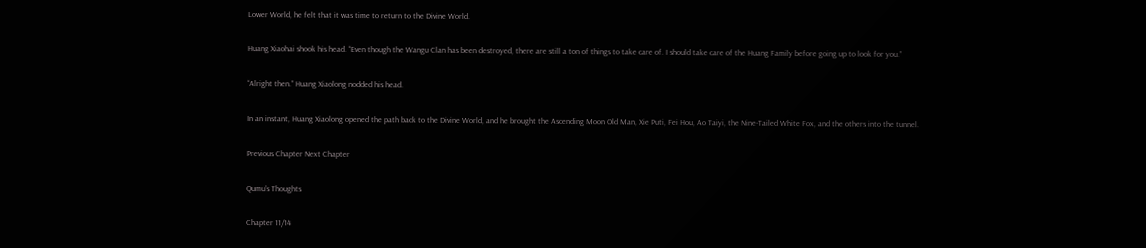Lower World, he felt that it was time to return to the Divine World.

Huang Xiaohai shook his head. “Even though the Wangu Clan has been destroyed, there are still a ton of things to take care of. I should take care of the Huang Family before going up to look for you.”

“Alright then.” Huang Xiaolong nodded his head.

In an instant, Huang Xiaolong opened the path back to the Divine World, and he brought the Ascending Moon Old Man, Xie Puti, Fei Hou, Ao Taiyi, the Nine-Tailed White Fox, and the others into the tunnel.

Previous Chapter Next Chapter

Qumu's Thoughts

Chapter 11/14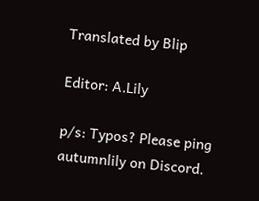Translated by Blip

Editor: A.Lily

p/s: Typos? Please ping autumnlily on Discord.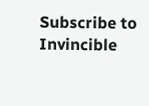Subscribe to Invincible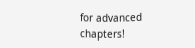for advanced chapters!